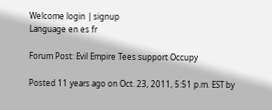Welcome login | signup
Language en es fr

Forum Post: Evil Empire Tees support Occupy

Posted 11 years ago on Oct. 23, 2011, 5:51 p.m. EST by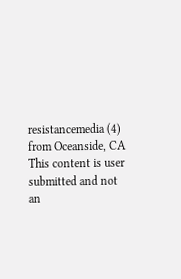resistancemedia (4) from Oceanside, CA
This content is user submitted and not an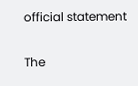official statement

The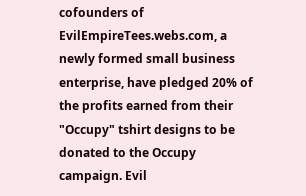cofounders of EvilEmpireTees.webs.com, a newly formed small business enterprise, have pledged 20% of the profits earned from their "Occupy" tshirt designs to be donated to the Occupy campaign. Evil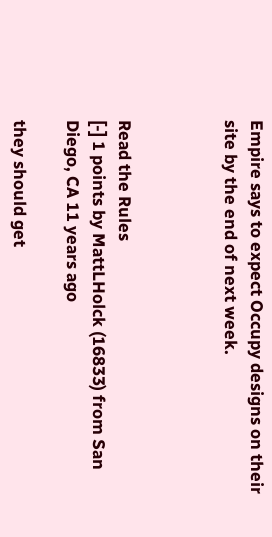Empire says to expect Occupy designs on their site by the end of next week.



Read the Rules
[-] 1 points by MattLHolck (16833) from San Diego, CA 11 years ago

they should get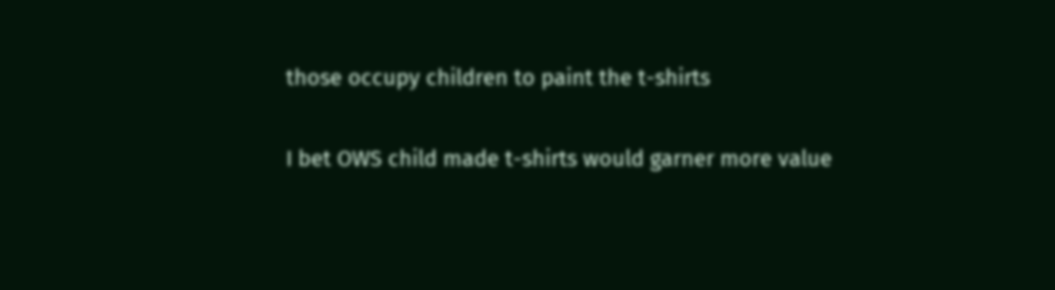those occupy children to paint the t-shirts

I bet OWS child made t-shirts would garner more value